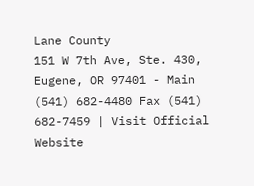Lane County
151 W 7th Ave, Ste. 430, Eugene, OR 97401 - Main (541) 682-4480 Fax (541) 682-7459 | Visit Official Website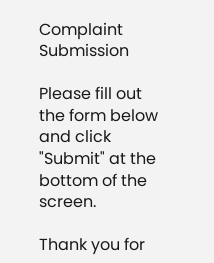Complaint Submission

Please fill out the form below and click "Submit" at the bottom of the screen.

Thank you for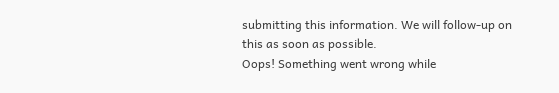submitting this information. We will follow-up on this as soon as possible.
Oops! Something went wrong while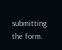submitting the form.